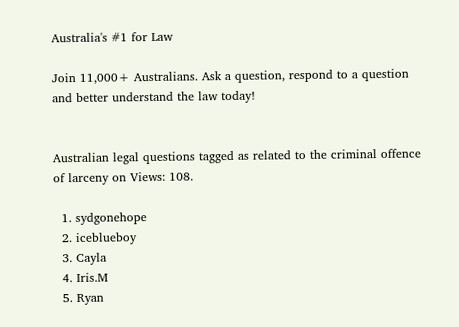Australia's #1 for Law

Join 11,000+ Australians. Ask a question, respond to a question and better understand the law today!


Australian legal questions tagged as related to the criminal offence of larceny on Views: 108.

  1. sydgonehope
  2. iceblueboy
  3. Cayla
  4. Iris.M
  5. Ryan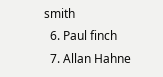smith
  6. Paul finch
  7. Allan Hahne